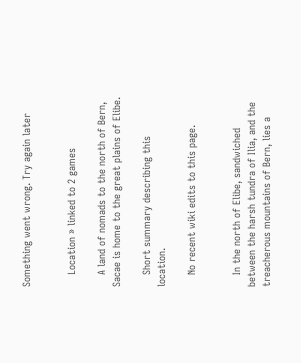Something went wrong. Try again later


    Location » linked to 2 games

    A land of nomads to the north of Bern, Sacae is home to the great plains of Elibe.

    Short summary describing this location.

    No recent wiki edits to this page.


    In the north of Elibe, sandwiched between the harsh tundra of Ilia, and the treacherous mountains of Bern, lies a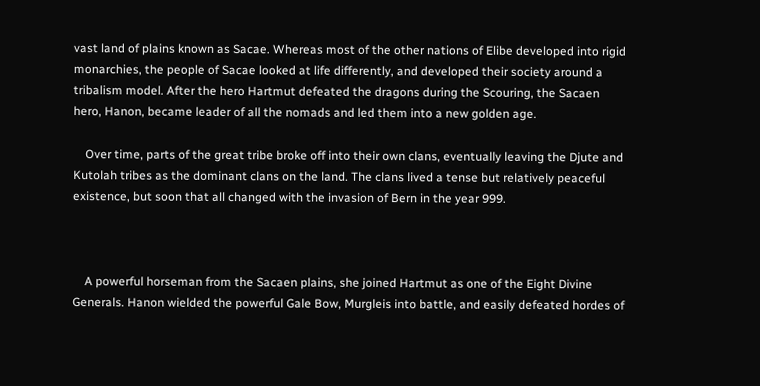vast land of plains known as Sacae. Whereas most of the other nations of Elibe developed into rigid monarchies, the people of Sacae looked at life differently, and developed their society around a tribalism model. After the hero Hartmut defeated the dragons during the Scouring, the Sacaen hero, Hanon, became leader of all the nomads and led them into a new golden age.

    Over time, parts of the great tribe broke off into their own clans, eventually leaving the Djute and Kutolah tribes as the dominant clans on the land. The clans lived a tense but relatively peaceful existence, but soon that all changed with the invasion of Bern in the year 999.



    A powerful horseman from the Sacaen plains, she joined Hartmut as one of the Eight Divine Generals. Hanon wielded the powerful Gale Bow, Murgleis into battle, and easily defeated hordes of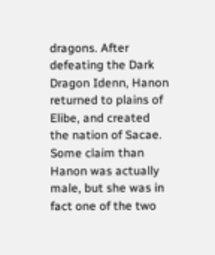dragons. After defeating the Dark Dragon Idenn, Hanon returned to plains of Elibe, and created the nation of Sacae. Some claim than Hanon was actually male, but she was in fact one of the two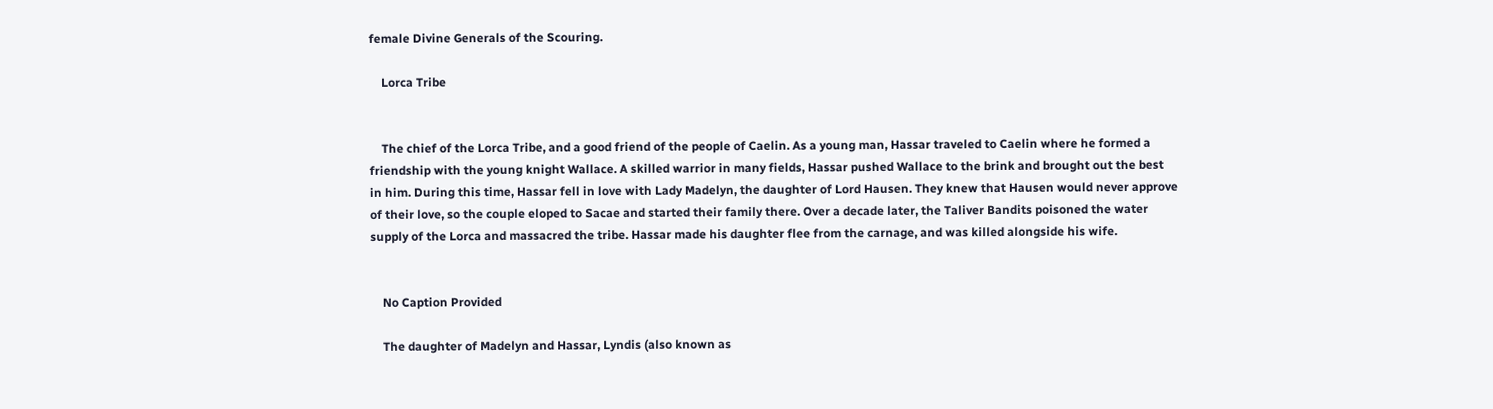female Divine Generals of the Scouring.

    Lorca Tribe


    The chief of the Lorca Tribe, and a good friend of the people of Caelin. As a young man, Hassar traveled to Caelin where he formed a friendship with the young knight Wallace. A skilled warrior in many fields, Hassar pushed Wallace to the brink and brought out the best in him. During this time, Hassar fell in love with Lady Madelyn, the daughter of Lord Hausen. They knew that Hausen would never approve of their love, so the couple eloped to Sacae and started their family there. Over a decade later, the Taliver Bandits poisoned the water supply of the Lorca and massacred the tribe. Hassar made his daughter flee from the carnage, and was killed alongside his wife.


    No Caption Provided

    The daughter of Madelyn and Hassar, Lyndis (also known as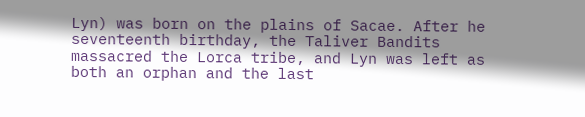Lyn) was born on the plains of Sacae. After he seventeenth birthday, the Taliver Bandits massacred the Lorca tribe, and Lyn was left as both an orphan and the last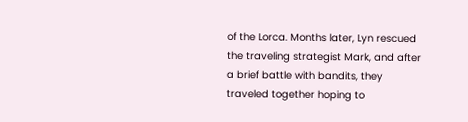of the Lorca. Months later, Lyn rescued the traveling strategist Mark, and after a brief battle with bandits, they traveled together hoping to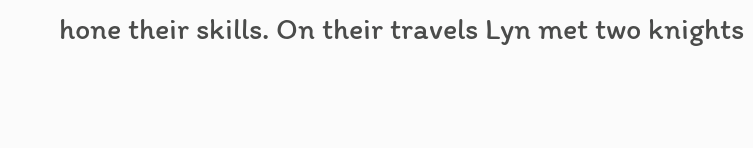hone their skills. On their travels Lyn met two knights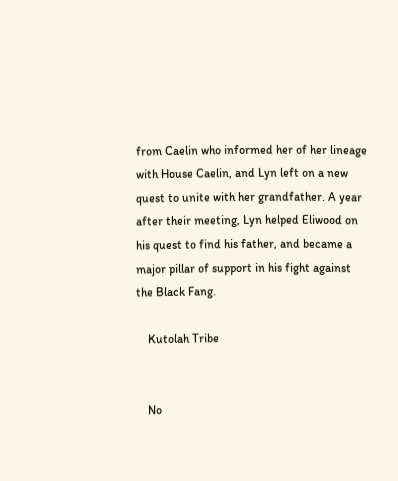from Caelin who informed her of her lineage with House Caelin, and Lyn left on a new quest to unite with her grandfather. A year after their meeting, Lyn helped Eliwood on his quest to find his father, and became a major pillar of support in his fight against the Black Fang.

    Kutolah Tribe


    No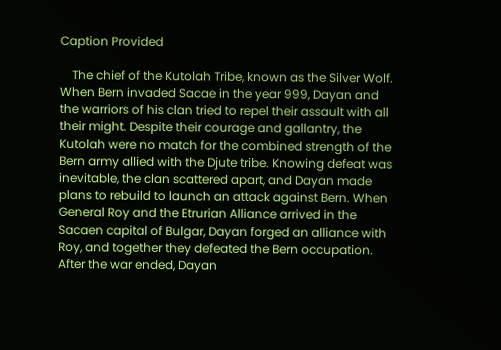Caption Provided

    The chief of the Kutolah Tribe, known as the Silver Wolf. When Bern invaded Sacae in the year 999, Dayan and the warriors of his clan tried to repel their assault with all their might. Despite their courage and gallantry, the Kutolah were no match for the combined strength of the Bern army allied with the Djute tribe. Knowing defeat was inevitable, the clan scattered apart, and Dayan made plans to rebuild to launch an attack against Bern. When General Roy and the Etrurian Alliance arrived in the Sacaen capital of Bulgar, Dayan forged an alliance with Roy, and together they defeated the Bern occupation. After the war ended, Dayan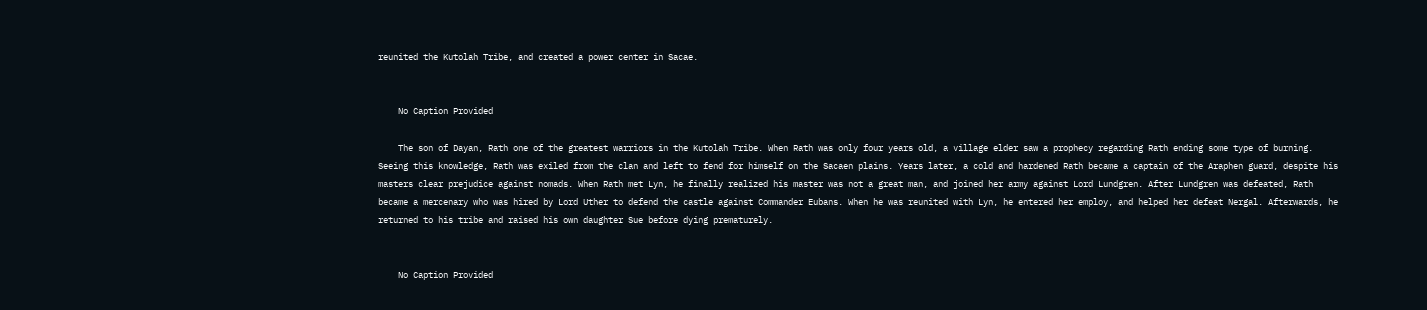reunited the Kutolah Tribe, and created a power center in Sacae.


    No Caption Provided

    The son of Dayan, Rath one of the greatest warriors in the Kutolah Tribe. When Rath was only four years old, a village elder saw a prophecy regarding Rath ending some type of burning. Seeing this knowledge, Rath was exiled from the clan and left to fend for himself on the Sacaen plains. Years later, a cold and hardened Rath became a captain of the Araphen guard, despite his masters clear prejudice against nomads. When Rath met Lyn, he finally realized his master was not a great man, and joined her army against Lord Lundgren. After Lundgren was defeated, Rath became a mercenary who was hired by Lord Uther to defend the castle against Commander Eubans. When he was reunited with Lyn, he entered her employ, and helped her defeat Nergal. Afterwards, he returned to his tribe and raised his own daughter Sue before dying prematurely.


    No Caption Provided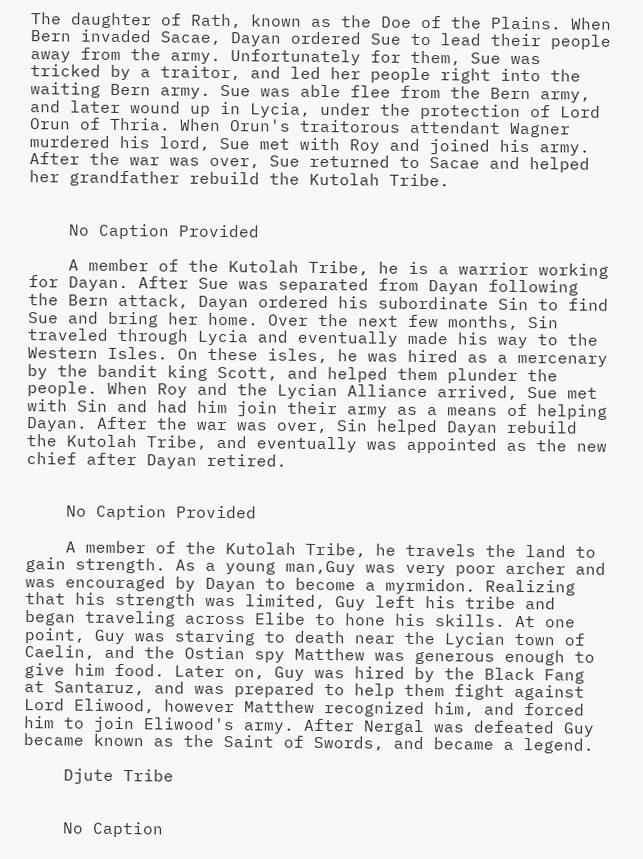The daughter of Rath, known as the Doe of the Plains. When Bern invaded Sacae, Dayan ordered Sue to lead their people away from the army. Unfortunately for them, Sue was tricked by a traitor, and led her people right into the waiting Bern army. Sue was able flee from the Bern army, and later wound up in Lycia, under the protection of Lord Orun of Thria. When Orun's traitorous attendant Wagner murdered his lord, Sue met with Roy and joined his army. After the war was over, Sue returned to Sacae and helped her grandfather rebuild the Kutolah Tribe.


    No Caption Provided

    A member of the Kutolah Tribe, he is a warrior working for Dayan. After Sue was separated from Dayan following the Bern attack, Dayan ordered his subordinate Sin to find Sue and bring her home. Over the next few months, Sin traveled through Lycia and eventually made his way to the Western Isles. On these isles, he was hired as a mercenary by the bandit king Scott, and helped them plunder the people. When Roy and the Lycian Alliance arrived, Sue met with Sin and had him join their army as a means of helping Dayan. After the war was over, Sin helped Dayan rebuild the Kutolah Tribe, and eventually was appointed as the new chief after Dayan retired.


    No Caption Provided

    A member of the Kutolah Tribe, he travels the land to gain strength. As a young man,Guy was very poor archer and was encouraged by Dayan to become a myrmidon. Realizing that his strength was limited, Guy left his tribe and began traveling across Elibe to hone his skills. At one point, Guy was starving to death near the Lycian town of Caelin, and the Ostian spy Matthew was generous enough to give him food. Later on, Guy was hired by the Black Fang at Santaruz, and was prepared to help them fight against Lord Eliwood, however Matthew recognized him, and forced him to join Eliwood's army. After Nergal was defeated Guy became known as the Saint of Swords, and became a legend.

    Djute Tribe


    No Caption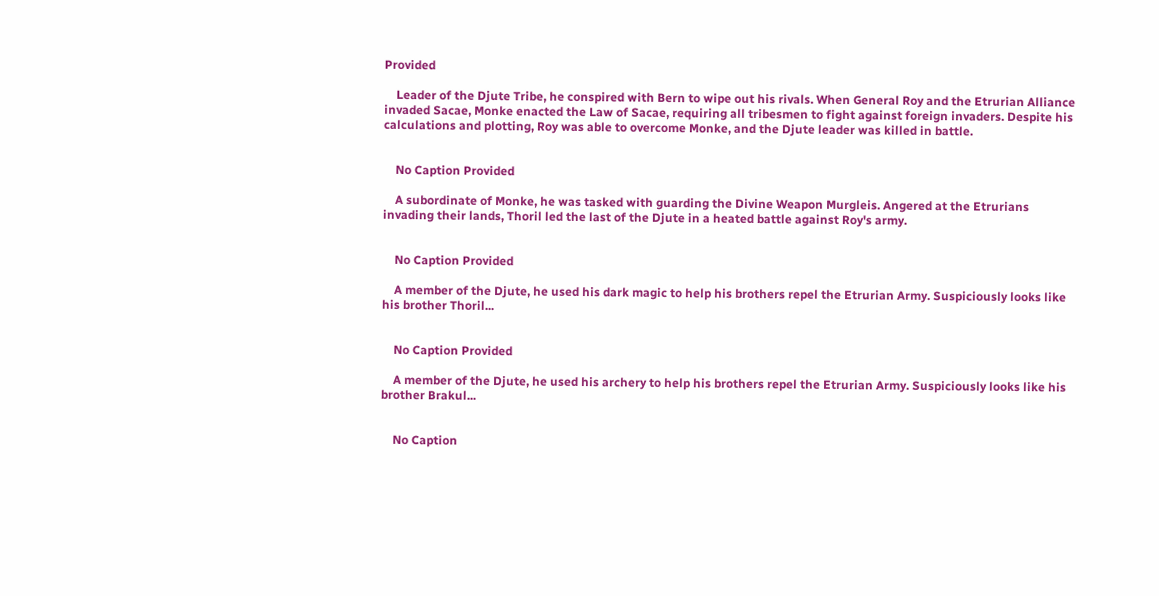Provided

    Leader of the Djute Tribe, he conspired with Bern to wipe out his rivals. When General Roy and the Etrurian Alliance invaded Sacae, Monke enacted the Law of Sacae, requiring all tribesmen to fight against foreign invaders. Despite his calculations and plotting, Roy was able to overcome Monke, and the Djute leader was killed in battle.


    No Caption Provided

    A subordinate of Monke, he was tasked with guarding the Divine Weapon Murgleis. Angered at the Etrurians invading their lands, Thoril led the last of the Djute in a heated battle against Roy's army.


    No Caption Provided

    A member of the Djute, he used his dark magic to help his brothers repel the Etrurian Army. Suspiciously looks like his brother Thoril...


    No Caption Provided

    A member of the Djute, he used his archery to help his brothers repel the Etrurian Army. Suspiciously looks like his brother Brakul...


    No Caption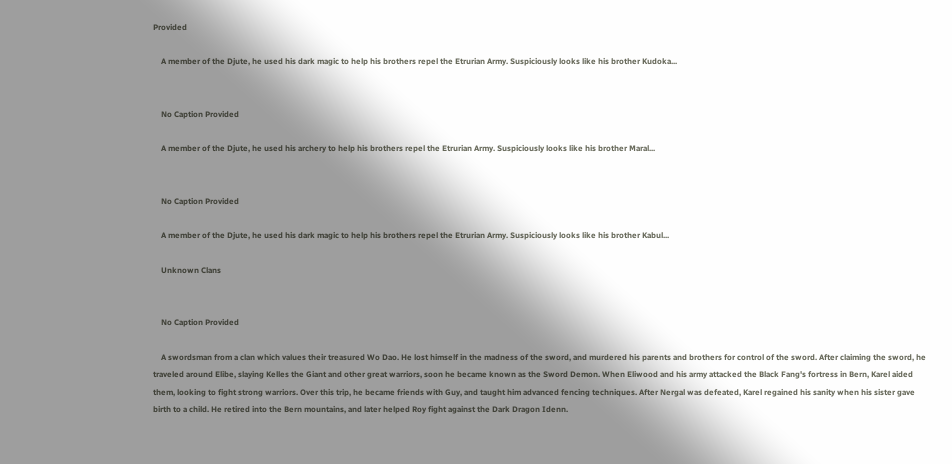Provided

    A member of the Djute, he used his dark magic to help his brothers repel the Etrurian Army. Suspiciously looks like his brother Kudoka...


    No Caption Provided

    A member of the Djute, he used his archery to help his brothers repel the Etrurian Army. Suspiciously looks like his brother Maral...


    No Caption Provided

    A member of the Djute, he used his dark magic to help his brothers repel the Etrurian Army. Suspiciously looks like his brother Kabul...

    Unknown Clans


    No Caption Provided

    A swordsman from a clan which values their treasured Wo Dao. He lost himself in the madness of the sword, and murdered his parents and brothers for control of the sword. After claiming the sword, he traveled around Elibe, slaying Kelles the Giant and other great warriors, soon he became known as the Sword Demon. When Eliwood and his army attacked the Black Fang's fortress in Bern, Karel aided them, looking to fight strong warriors. Over this trip, he became friends with Guy, and taught him advanced fencing techniques. After Nergal was defeated, Karel regained his sanity when his sister gave birth to a child. He retired into the Bern mountains, and later helped Roy fight against the Dark Dragon Idenn.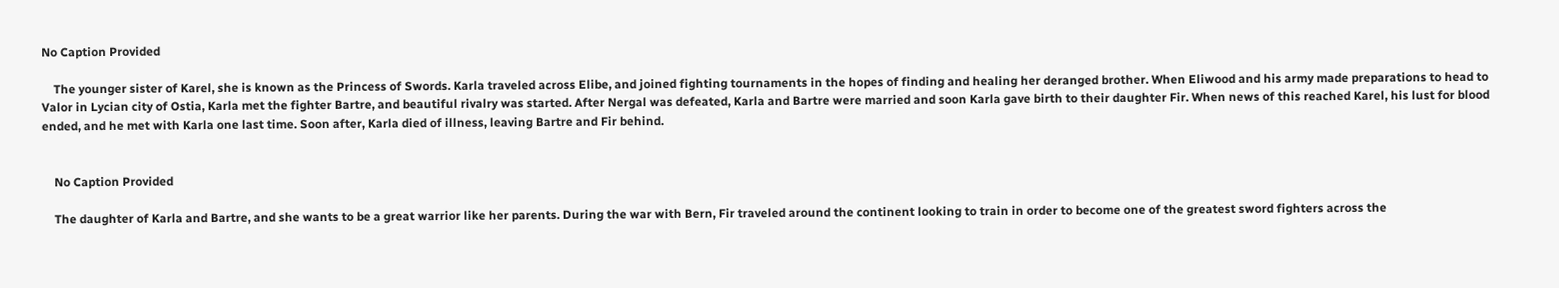No Caption Provided

    The younger sister of Karel, she is known as the Princess of Swords. Karla traveled across Elibe, and joined fighting tournaments in the hopes of finding and healing her deranged brother. When Eliwood and his army made preparations to head to Valor in Lycian city of Ostia, Karla met the fighter Bartre, and beautiful rivalry was started. After Nergal was defeated, Karla and Bartre were married and soon Karla gave birth to their daughter Fir. When news of this reached Karel, his lust for blood ended, and he met with Karla one last time. Soon after, Karla died of illness, leaving Bartre and Fir behind.


    No Caption Provided

    The daughter of Karla and Bartre, and she wants to be a great warrior like her parents. During the war with Bern, Fir traveled around the continent looking to train in order to become one of the greatest sword fighters across the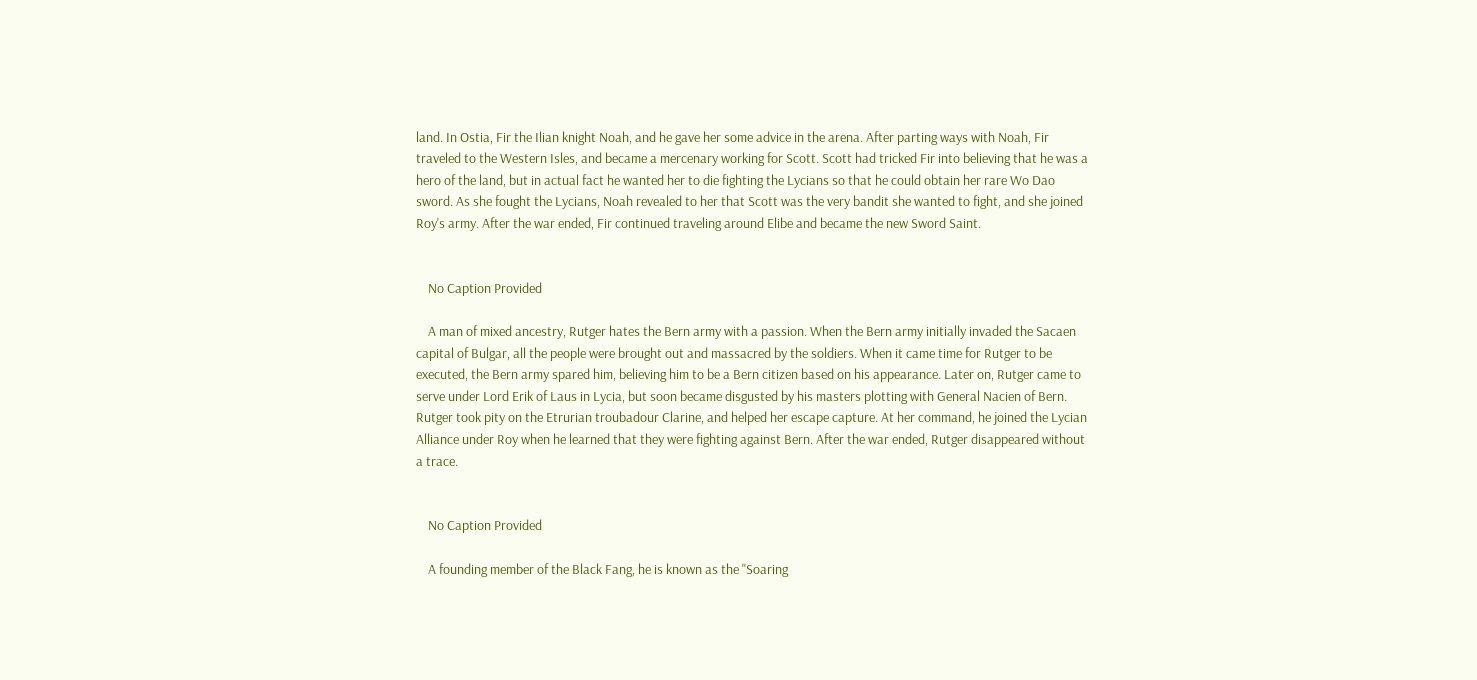land. In Ostia, Fir the Ilian knight Noah, and he gave her some advice in the arena. After parting ways with Noah, Fir traveled to the Western Isles, and became a mercenary working for Scott. Scott had tricked Fir into believing that he was a hero of the land, but in actual fact he wanted her to die fighting the Lycians so that he could obtain her rare Wo Dao sword. As she fought the Lycians, Noah revealed to her that Scott was the very bandit she wanted to fight, and she joined Roy's army. After the war ended, Fir continued traveling around Elibe and became the new Sword Saint.


    No Caption Provided

    A man of mixed ancestry, Rutger hates the Bern army with a passion. When the Bern army initially invaded the Sacaen capital of Bulgar, all the people were brought out and massacred by the soldiers. When it came time for Rutger to be executed, the Bern army spared him, believing him to be a Bern citizen based on his appearance. Later on, Rutger came to serve under Lord Erik of Laus in Lycia, but soon became disgusted by his masters plotting with General Nacien of Bern. Rutger took pity on the Etrurian troubadour Clarine, and helped her escape capture. At her command, he joined the Lycian Alliance under Roy when he learned that they were fighting against Bern. After the war ended, Rutger disappeared without a trace.


    No Caption Provided

    A founding member of the Black Fang, he is known as the "Soaring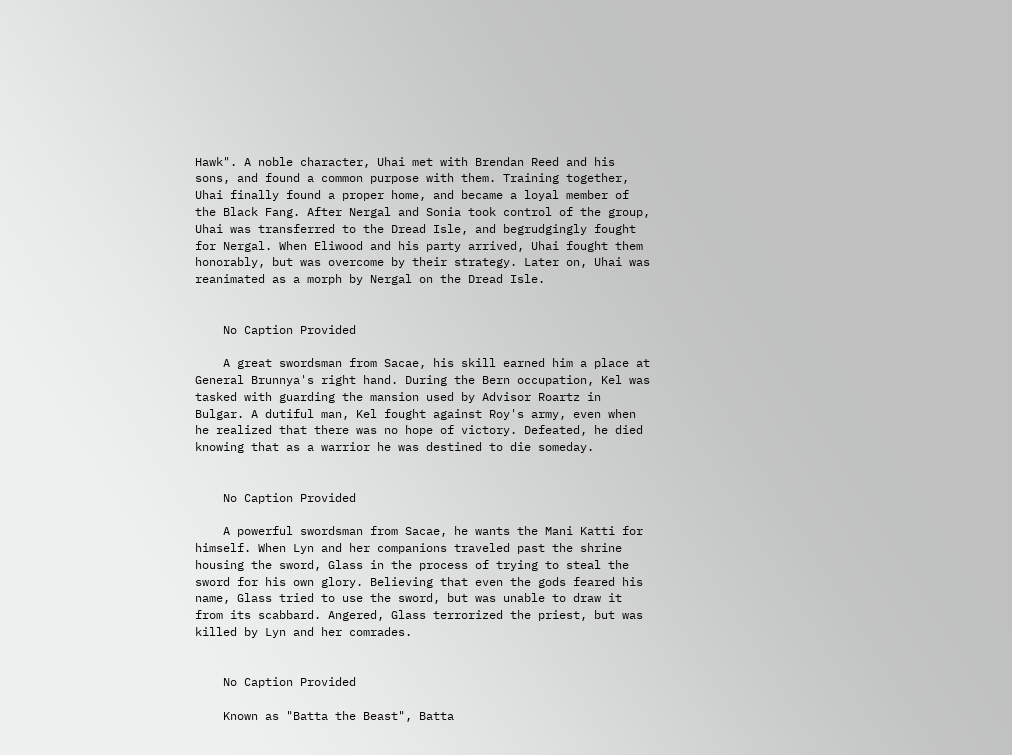Hawk". A noble character, Uhai met with Brendan Reed and his sons, and found a common purpose with them. Training together, Uhai finally found a proper home, and became a loyal member of the Black Fang. After Nergal and Sonia took control of the group, Uhai was transferred to the Dread Isle, and begrudgingly fought for Nergal. When Eliwood and his party arrived, Uhai fought them honorably, but was overcome by their strategy. Later on, Uhai was reanimated as a morph by Nergal on the Dread Isle.


    No Caption Provided

    A great swordsman from Sacae, his skill earned him a place at General Brunnya's right hand. During the Bern occupation, Kel was tasked with guarding the mansion used by Advisor Roartz in Bulgar. A dutiful man, Kel fought against Roy's army, even when he realized that there was no hope of victory. Defeated, he died knowing that as a warrior he was destined to die someday.


    No Caption Provided

    A powerful swordsman from Sacae, he wants the Mani Katti for himself. When Lyn and her companions traveled past the shrine housing the sword, Glass in the process of trying to steal the sword for his own glory. Believing that even the gods feared his name, Glass tried to use the sword, but was unable to draw it from its scabbard. Angered, Glass terrorized the priest, but was killed by Lyn and her comrades.


    No Caption Provided

    Known as "Batta the Beast", Batta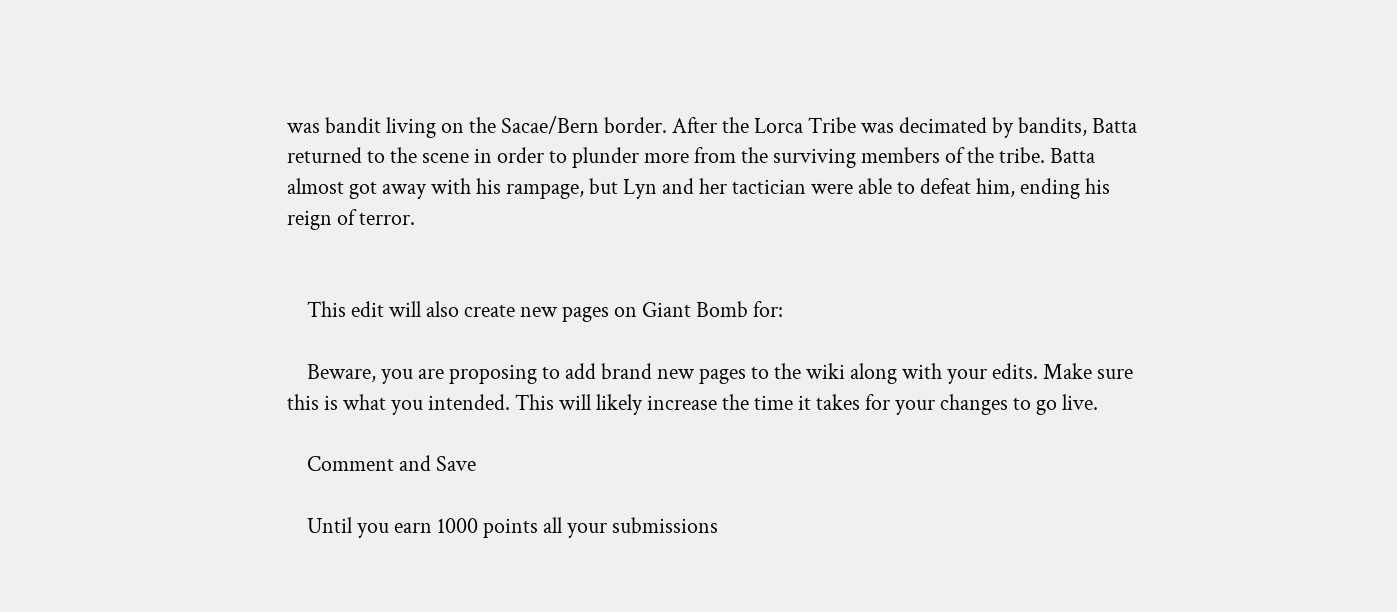was bandit living on the Sacae/Bern border. After the Lorca Tribe was decimated by bandits, Batta returned to the scene in order to plunder more from the surviving members of the tribe. Batta almost got away with his rampage, but Lyn and her tactician were able to defeat him, ending his reign of terror.


    This edit will also create new pages on Giant Bomb for:

    Beware, you are proposing to add brand new pages to the wiki along with your edits. Make sure this is what you intended. This will likely increase the time it takes for your changes to go live.

    Comment and Save

    Until you earn 1000 points all your submissions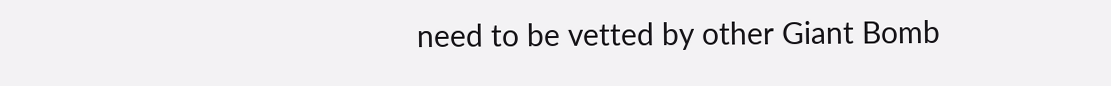need to be vetted by other Giant Bomb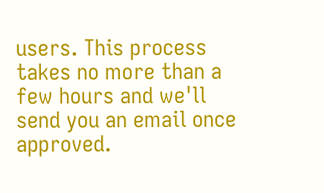users. This process takes no more than a few hours and we'll send you an email once approved.